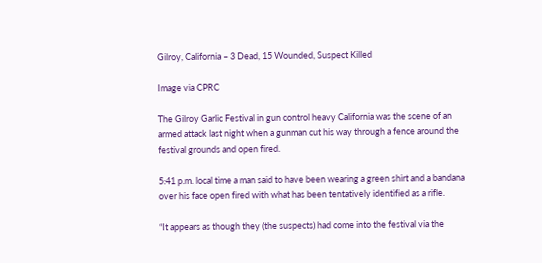Gilroy, California – 3 Dead, 15 Wounded, Suspect Killed

Image via CPRC

The Gilroy Garlic Festival in gun control heavy California was the scene of an armed attack last night when a gunman cut his way through a fence around the festival grounds and open fired.

5:41 p.m. local time a man said to have been wearing a green shirt and a bandana over his face open fired with what has been tentatively identified as a rifle.

“It appears as though they (the suspects) had come into the festival via the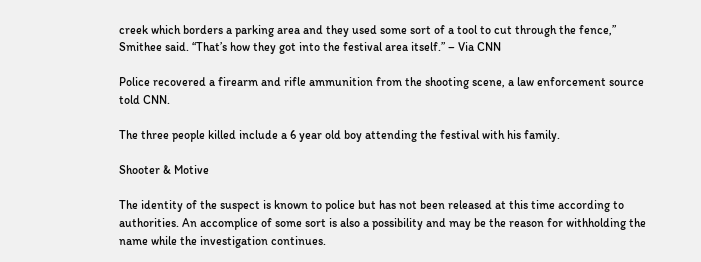creek which borders a parking area and they used some sort of a tool to cut through the fence,” Smithee said. “That’s how they got into the festival area itself.” – Via CNN

Police recovered a firearm and rifle ammunition from the shooting scene, a law enforcement source told CNN.

The three people killed include a 6 year old boy attending the festival with his family.

Shooter & Motive

The identity of the suspect is known to police but has not been released at this time according to authorities. An accomplice of some sort is also a possibility and may be the reason for withholding the name while the investigation continues.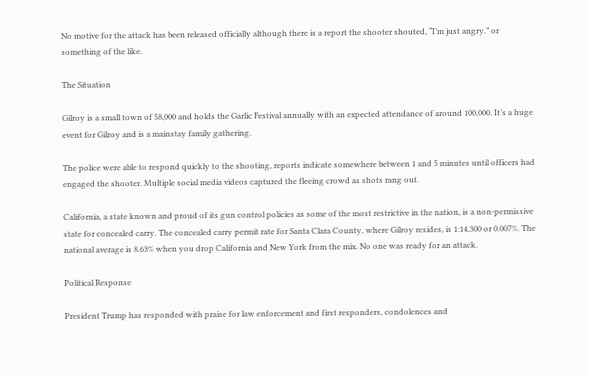No motive for the attack has been released officially although there is a report the shooter shouted, “I’m just angry.” or something of the like.

The Situation

Gilroy is a small town of 58,000 and holds the Garlic Festival annually with an expected attendance of around 100,000. It’s a huge event for Gilroy and is a mainstay family gathering.

The police were able to respond quickly to the shooting, reports indicate somewhere between 1 and 5 minutes until officers had engaged the shooter. Multiple social media videos captured the fleeing crowd as shots rang out.

California, a state known and proud of its gun control policies as some of the most restrictive in the nation, is a non-permissive state for concealed carry. The concealed carry permit rate for Santa Clara County, where Gilroy resides, is 1:14,300 or 0.007%. The national average is 8.63% when you drop California and New York from the mix. No one was ready for an attack.

Political Response

President Trump has responded with praise for law enforcement and first responders, condolences and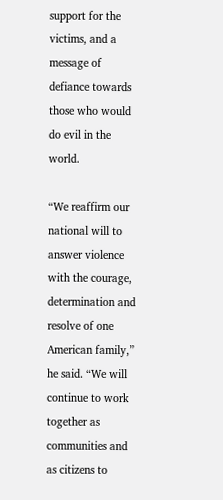support for the victims, and a message of defiance towards those who would do evil in the world.

“We reaffirm our national will to answer violence with the courage, determination and resolve of one American family,” he said. “We will continue to work together as communities and as citizens to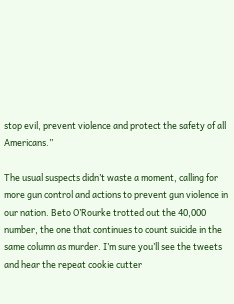stop evil, prevent violence and protect the safety of all Americans.”

The usual suspects didn’t waste a moment, calling for more gun control and actions to prevent gun violence in our nation. Beto O’Rourke trotted out the 40,000 number, the one that continues to count suicide in the same column as murder. I’m sure you’ll see the tweets and hear the repeat cookie cutter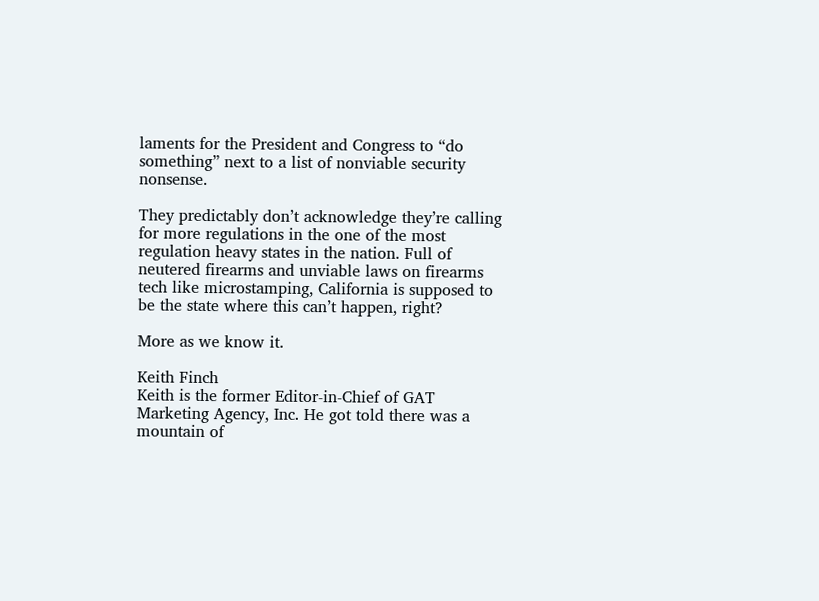laments for the President and Congress to “do something” next to a list of nonviable security nonsense.

They predictably don’t acknowledge they’re calling for more regulations in the one of the most regulation heavy states in the nation. Full of neutered firearms and unviable laws on firearms tech like microstamping, California is supposed to be the state where this can’t happen, right?

More as we know it.

Keith Finch
Keith is the former Editor-in-Chief of GAT Marketing Agency, Inc. He got told there was a mountain of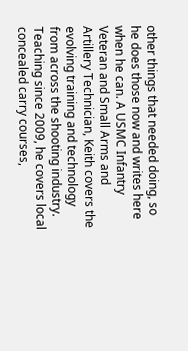other things that needed doing, so he does those now and writes here when he can. A USMC Infantry Veteran and Small Arms and Artillery Technician, Keith covers the evolving training and technology from across the shooting industry. Teaching since 2009, he covers local concealed carry courses,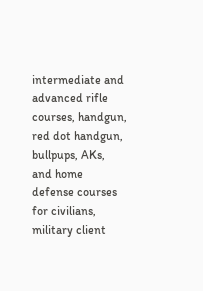intermediate and advanced rifle courses, handgun, red dot handgun, bullpups, AKs, and home defense courses for civilians, military client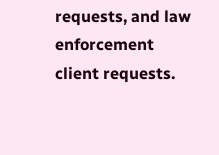requests, and law enforcement client requests.